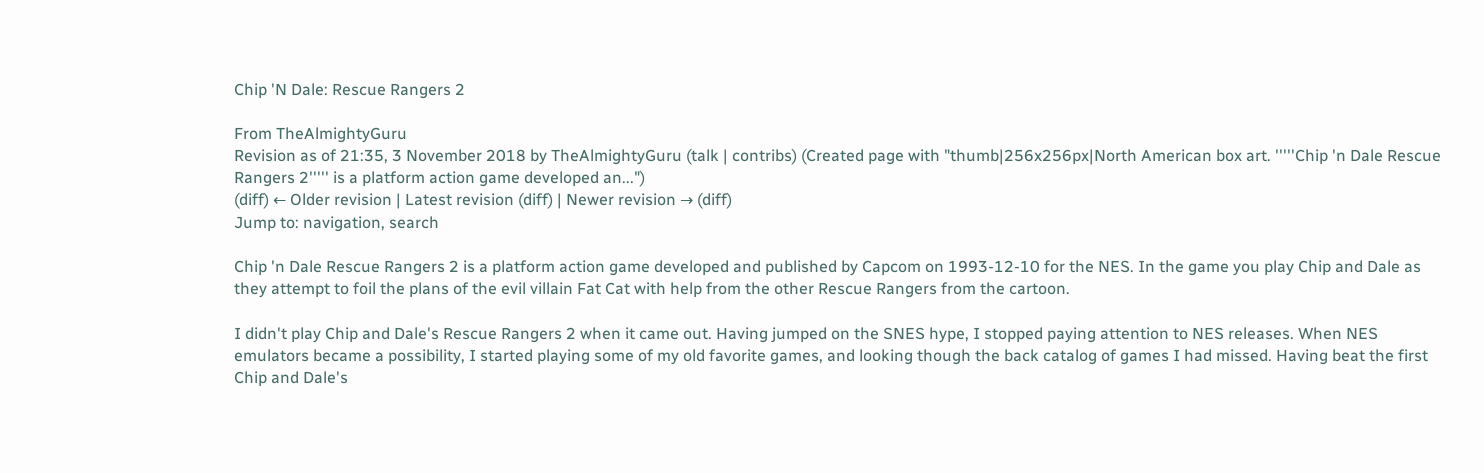Chip 'N Dale: Rescue Rangers 2

From TheAlmightyGuru
Revision as of 21:35, 3 November 2018 by TheAlmightyGuru (talk | contribs) (Created page with "thumb|256x256px|North American box art. '''''Chip 'n Dale Rescue Rangers 2''''' is a platform action game developed an...")
(diff) ← Older revision | Latest revision (diff) | Newer revision → (diff)
Jump to: navigation, search

Chip 'n Dale Rescue Rangers 2 is a platform action game developed and published by Capcom on 1993-12-10 for the NES. In the game you play Chip and Dale as they attempt to foil the plans of the evil villain Fat Cat with help from the other Rescue Rangers from the cartoon.

I didn't play Chip and Dale's Rescue Rangers 2 when it came out. Having jumped on the SNES hype, I stopped paying attention to NES releases. When NES emulators became a possibility, I started playing some of my old favorite games, and looking though the back catalog of games I had missed. Having beat the first Chip and Dale's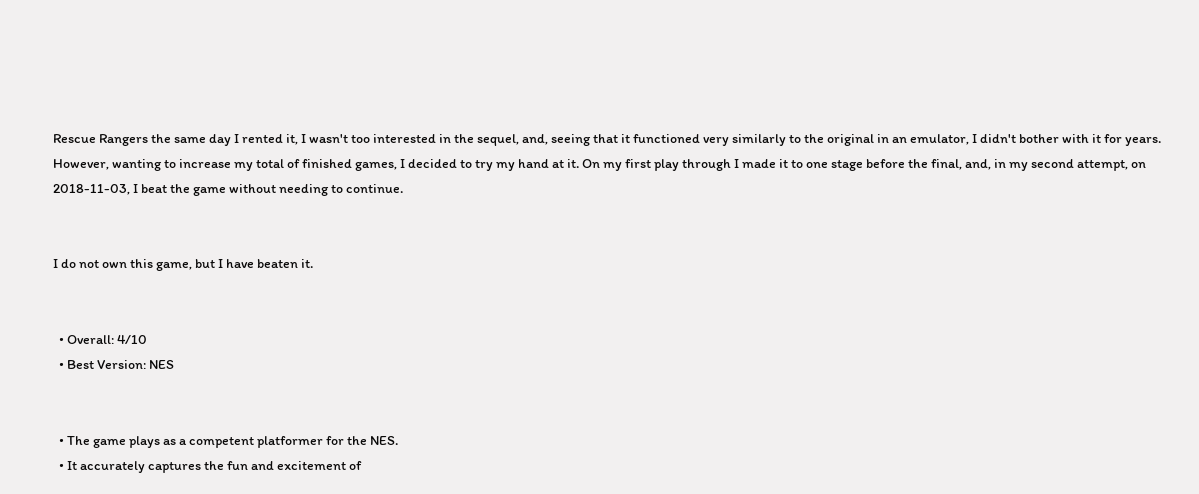Rescue Rangers the same day I rented it, I wasn't too interested in the sequel, and, seeing that it functioned very similarly to the original in an emulator, I didn't bother with it for years. However, wanting to increase my total of finished games, I decided to try my hand at it. On my first play through I made it to one stage before the final, and, in my second attempt, on 2018-11-03, I beat the game without needing to continue.


I do not own this game, but I have beaten it.


  • Overall: 4/10
  • Best Version: NES


  • The game plays as a competent platformer for the NES.
  • It accurately captures the fun and excitement of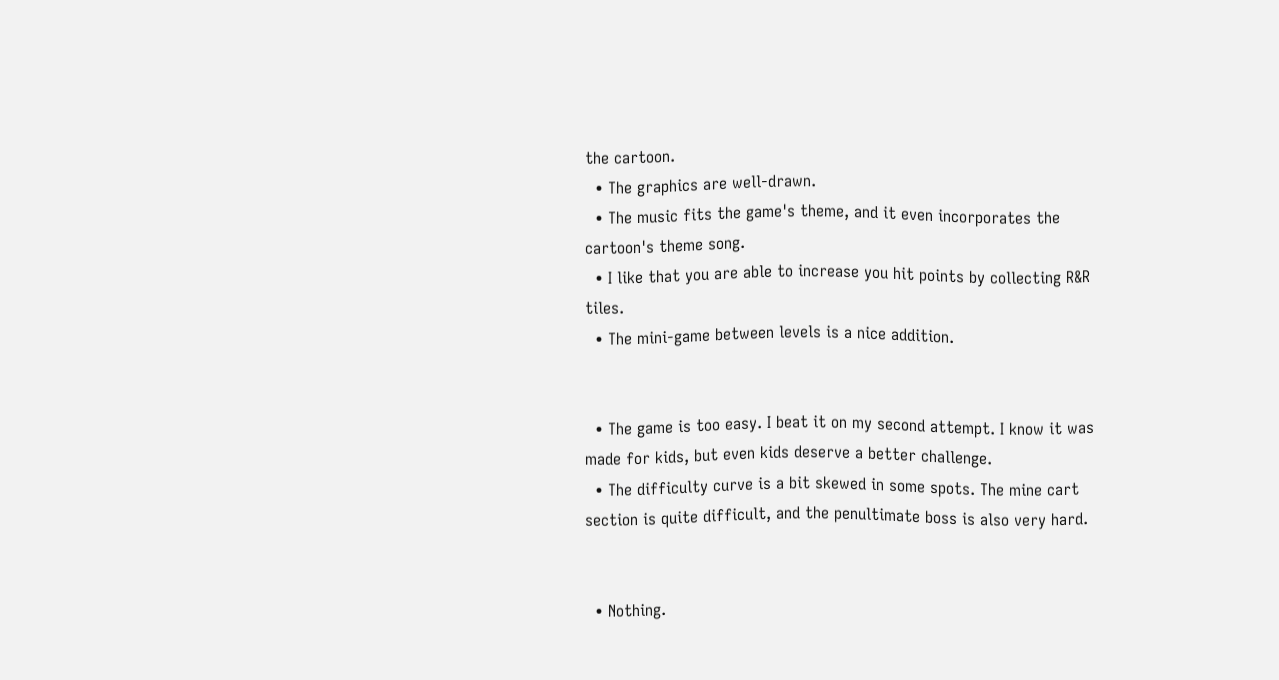the cartoon.
  • The graphics are well-drawn.
  • The music fits the game's theme, and it even incorporates the cartoon's theme song.
  • I like that you are able to increase you hit points by collecting R&R tiles.
  • The mini-game between levels is a nice addition.


  • The game is too easy. I beat it on my second attempt. I know it was made for kids, but even kids deserve a better challenge.
  • The difficulty curve is a bit skewed in some spots. The mine cart section is quite difficult, and the penultimate boss is also very hard.


  • Nothing.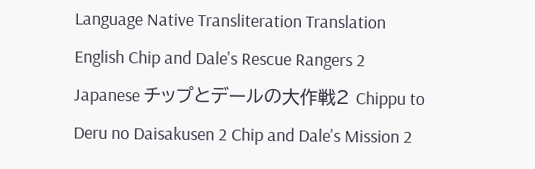Language Native Transliteration Translation
English Chip and Dale's Rescue Rangers 2
Japanese チップとデールの大作戦2 Chippu to Deru no Daisakusen 2 Chip and Dale's Mission 2